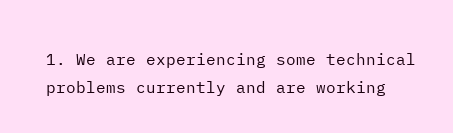1. We are experiencing some technical problems currently and are working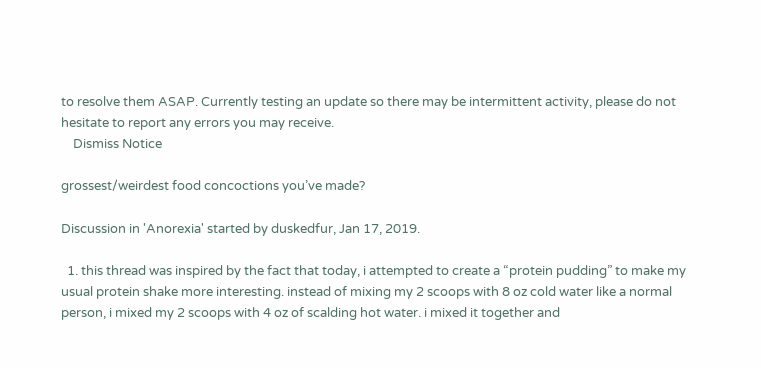to resolve them ASAP. Currently testing an update so there may be intermittent activity, please do not hesitate to report any errors you may receive.
    Dismiss Notice

grossest/weirdest food concoctions you’ve made?

Discussion in 'Anorexia' started by duskedfur, Jan 17, 2019.

  1. this thread was inspired by the fact that today, i attempted to create a “protein pudding” to make my usual protein shake more interesting. instead of mixing my 2 scoops with 8 oz cold water like a normal person, i mixed my 2 scoops with 4 oz of scalding hot water. i mixed it together and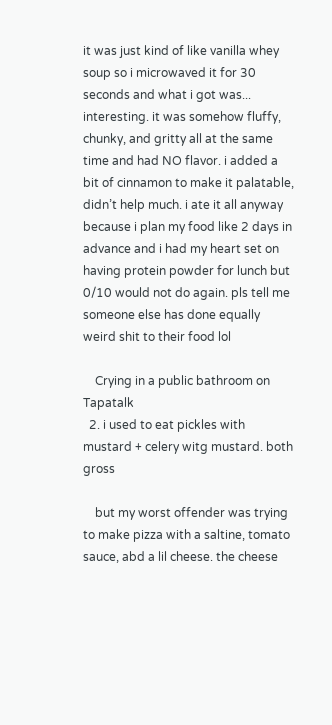it was just kind of like vanilla whey soup so i microwaved it for 30 seconds and what i got was... interesting. it was somehow fluffy, chunky, and gritty all at the same time and had NO flavor. i added a bit of cinnamon to make it palatable, didn’t help much. i ate it all anyway because i plan my food like 2 days in advance and i had my heart set on having protein powder for lunch but 0/10 would not do again. pls tell me someone else has done equally weird shit to their food lol

    Crying in a public bathroom on Tapatalk
  2. i used to eat pickles with mustard + celery witg mustard. both gross

    but my worst offender was trying to make pizza with a saltine, tomato sauce, abd a lil cheese. the cheese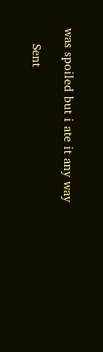was spoiled but i ate it any way

    Sent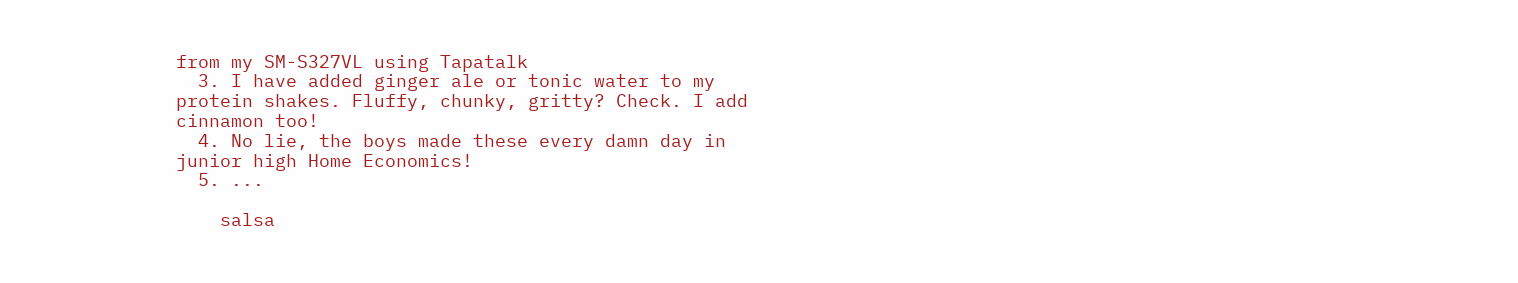from my SM-S327VL using Tapatalk
  3. I have added ginger ale or tonic water to my protein shakes. Fluffy, chunky, gritty? Check. I add cinnamon too!
  4. No lie, the boys made these every damn day in junior high Home Economics!
  5. ...

    salsa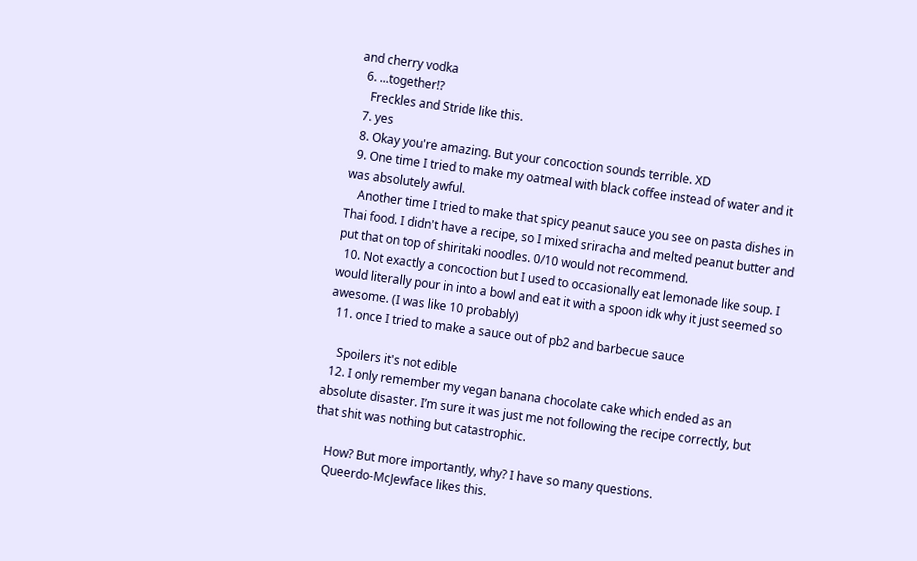and cherry vodka
  6. ...together!?
    Freckles and Stride like this.
  7. yes
  8. Okay you're amazing. But your concoction sounds terrible. XD
  9. One time I tried to make my oatmeal with black coffee instead of water and it was absolutely awful.
    Another time I tried to make that spicy peanut sauce you see on pasta dishes in Thai food. I didn't have a recipe, so I mixed sriracha and melted peanut butter and put that on top of shiritaki noodles. 0/10 would not recommend.
  10. Not exactly a concoction but I used to occasionally eat lemonade like soup. I would literally pour in into a bowl and eat it with a spoon idk why it just seemed so awesome. (I was like 10 probably)
  11. once I tried to make a sauce out of pb2 and barbecue sauce

    Spoilers it's not edible
  12. I only remember my vegan banana chocolate cake which ended as an absolute disaster. I’m sure it was just me not following the recipe correctly, but that shit was nothing but catastrophic.

    How? But more importantly, why? I have so many questions.
    Queerdo-McJewface likes this.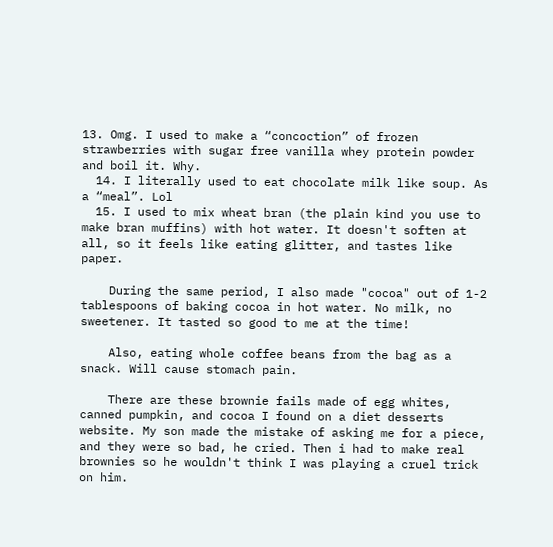13. Omg. I used to make a “concoction” of frozen strawberries with sugar free vanilla whey protein powder and boil it. Why.
  14. I literally used to eat chocolate milk like soup. As a “meal”. Lol
  15. I used to mix wheat bran (the plain kind you use to make bran muffins) with hot water. It doesn't soften at all, so it feels like eating glitter, and tastes like paper.

    During the same period, I also made "cocoa" out of 1-2 tablespoons of baking cocoa in hot water. No milk, no sweetener. It tasted so good to me at the time!

    Also, eating whole coffee beans from the bag as a snack. Will cause stomach pain.

    There are these brownie fails made of egg whites, canned pumpkin, and cocoa I found on a diet desserts website. My son made the mistake of asking me for a piece, and they were so bad, he cried. Then i had to make real brownies so he wouldn't think I was playing a cruel trick on him.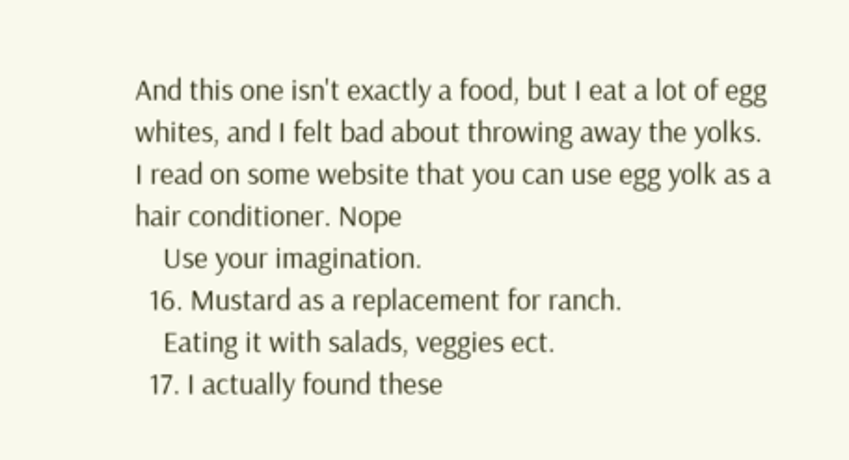And this one isn't exactly a food, but I eat a lot of egg whites, and I felt bad about throwing away the yolks. I read on some website that you can use egg yolk as a hair conditioner. Nope
    Use your imagination.
  16. Mustard as a replacement for ranch.
    Eating it with salads, veggies ect.
  17. I actually found these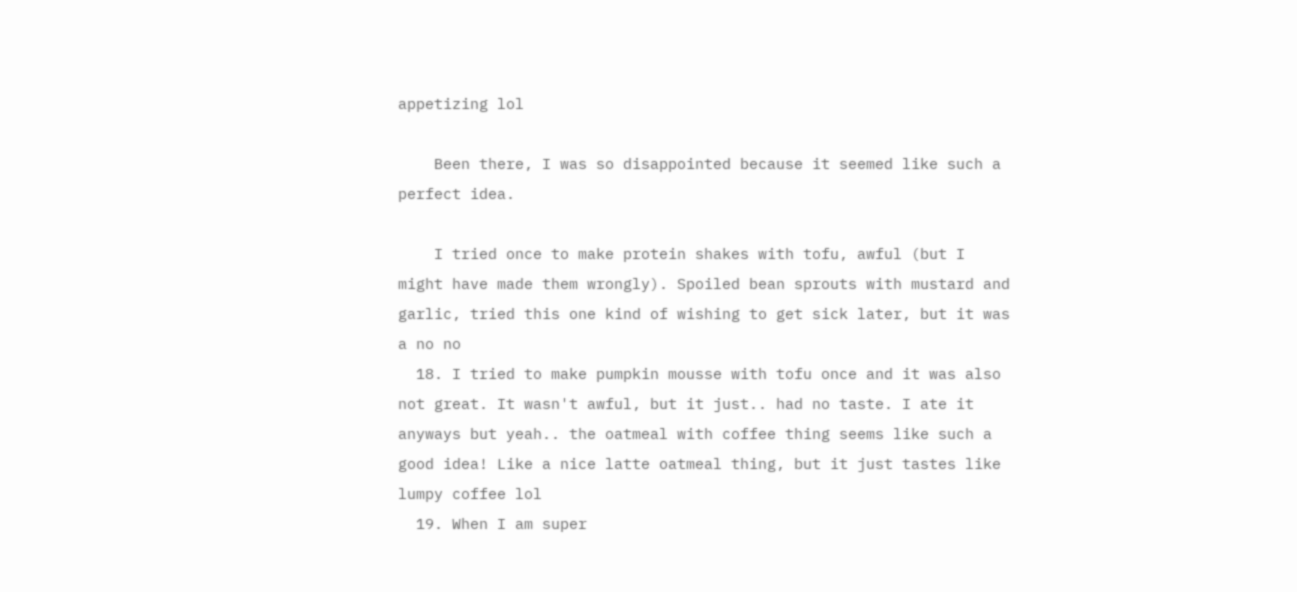appetizing lol

    Been there, I was so disappointed because it seemed like such a perfect idea.

    I tried once to make protein shakes with tofu, awful (but I might have made them wrongly). Spoiled bean sprouts with mustard and garlic, tried this one kind of wishing to get sick later, but it was a no no
  18. I tried to make pumpkin mousse with tofu once and it was also not great. It wasn't awful, but it just.. had no taste. I ate it anyways but yeah.. the oatmeal with coffee thing seems like such a good idea! Like a nice latte oatmeal thing, but it just tastes like lumpy coffee lol
  19. When I am super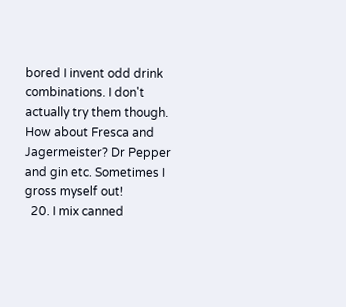bored I invent odd drink combinations. I don't actually try them though. How about Fresca and Jagermeister? Dr Pepper and gin etc. Sometimes I gross myself out!
  20. I mix canned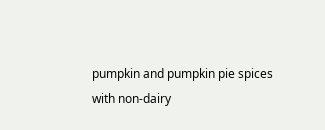pumpkin and pumpkin pie spices with non-dairy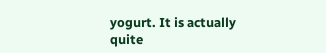yogurt. It is actually quite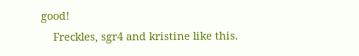good!
    Freckles, sgr4 and kristine like this.